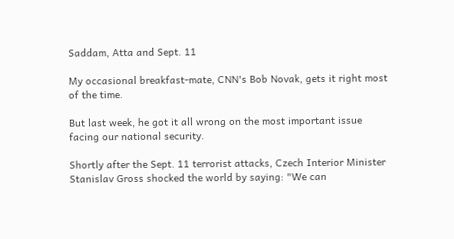Saddam, Atta and Sept. 11

My occasional breakfast-mate, CNN's Bob Novak, gets it right most of the time.

But last week, he got it all wrong on the most important issue facing our national security.

Shortly after the Sept. 11 terrorist attacks, Czech Interior Minister Stanislav Gross shocked the world by saying: "We can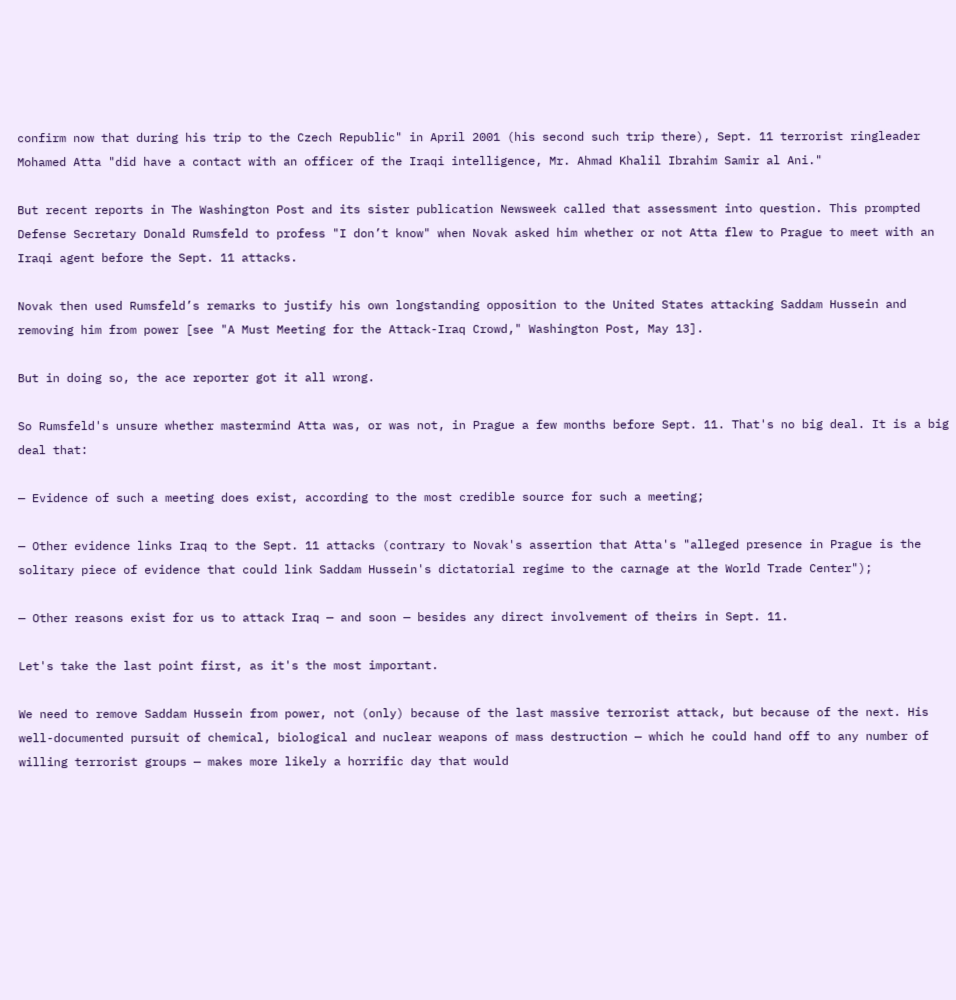confirm now that during his trip to the Czech Republic" in April 2001 (his second such trip there), Sept. 11 terrorist ringleader Mohamed Atta "did have a contact with an officer of the Iraqi intelligence, Mr. Ahmad Khalil Ibrahim Samir al Ani."

But recent reports in The Washington Post and its sister publication Newsweek called that assessment into question. This prompted Defense Secretary Donald Rumsfeld to profess "I don’t know" when Novak asked him whether or not Atta flew to Prague to meet with an Iraqi agent before the Sept. 11 attacks.

Novak then used Rumsfeld’s remarks to justify his own longstanding opposition to the United States attacking Saddam Hussein and removing him from power [see "A Must Meeting for the Attack-Iraq Crowd," Washington Post, May 13].

But in doing so, the ace reporter got it all wrong.

So Rumsfeld's unsure whether mastermind Atta was, or was not, in Prague a few months before Sept. 11. That's no big deal. It is a big deal that:

— Evidence of such a meeting does exist, according to the most credible source for such a meeting;

— Other evidence links Iraq to the Sept. 11 attacks (contrary to Novak's assertion that Atta's "alleged presence in Prague is the solitary piece of evidence that could link Saddam Hussein's dictatorial regime to the carnage at the World Trade Center");

— Other reasons exist for us to attack Iraq — and soon — besides any direct involvement of theirs in Sept. 11.

Let's take the last point first, as it's the most important.

We need to remove Saddam Hussein from power, not (only) because of the last massive terrorist attack, but because of the next. His well-documented pursuit of chemical, biological and nuclear weapons of mass destruction — which he could hand off to any number of willing terrorist groups — makes more likely a horrific day that would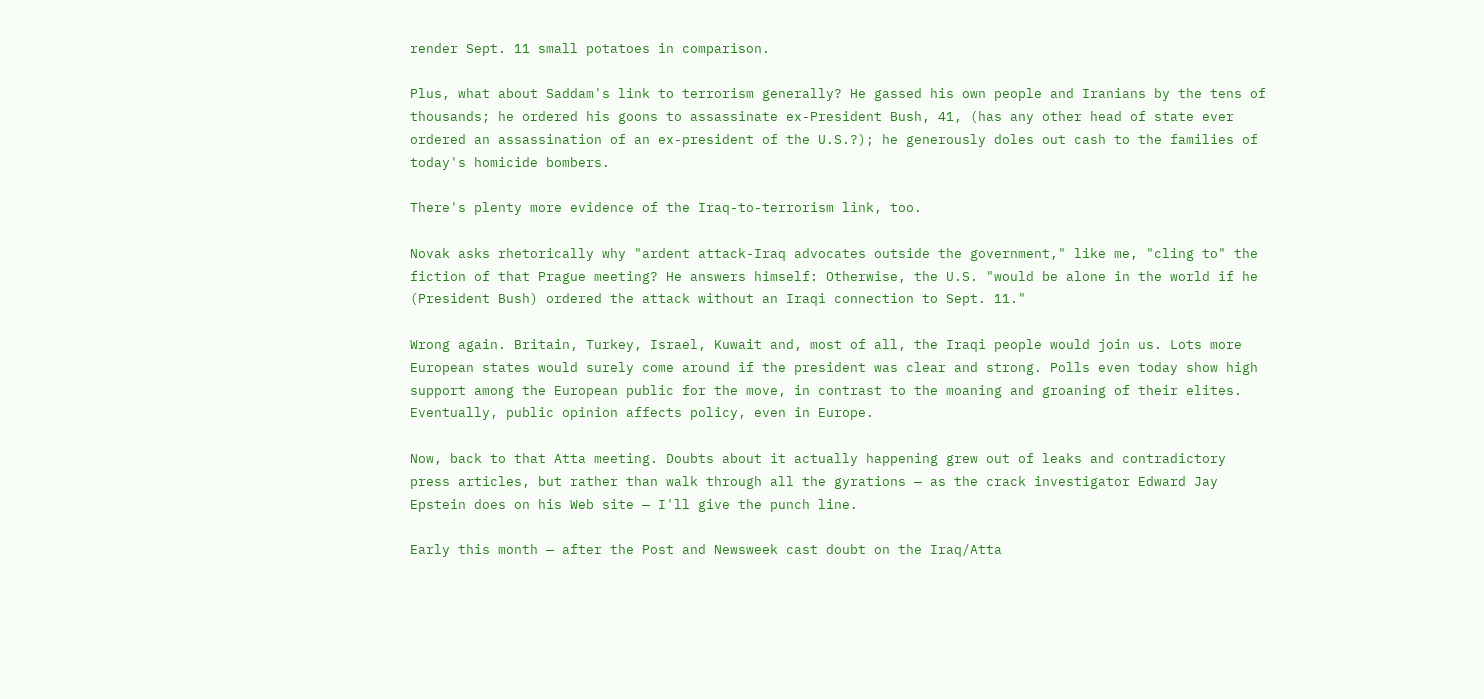render Sept. 11 small potatoes in comparison.

Plus, what about Saddam's link to terrorism generally? He gassed his own people and Iranians by the tens of thousands; he ordered his goons to assassinate ex-President Bush, 41, (has any other head of state ever ordered an assassination of an ex-president of the U.S.?); he generously doles out cash to the families of today's homicide bombers.

There's plenty more evidence of the Iraq-to-terrorism link, too.

Novak asks rhetorically why "ardent attack-Iraq advocates outside the government," like me, "cling to" the fiction of that Prague meeting? He answers himself: Otherwise, the U.S. "would be alone in the world if he (President Bush) ordered the attack without an Iraqi connection to Sept. 11."

Wrong again. Britain, Turkey, Israel, Kuwait and, most of all, the Iraqi people would join us. Lots more European states would surely come around if the president was clear and strong. Polls even today show high support among the European public for the move, in contrast to the moaning and groaning of their elites. Eventually, public opinion affects policy, even in Europe.

Now, back to that Atta meeting. Doubts about it actually happening grew out of leaks and contradictory press articles, but rather than walk through all the gyrations — as the crack investigator Edward Jay Epstein does on his Web site — I'll give the punch line.

Early this month — after the Post and Newsweek cast doubt on the Iraq/Atta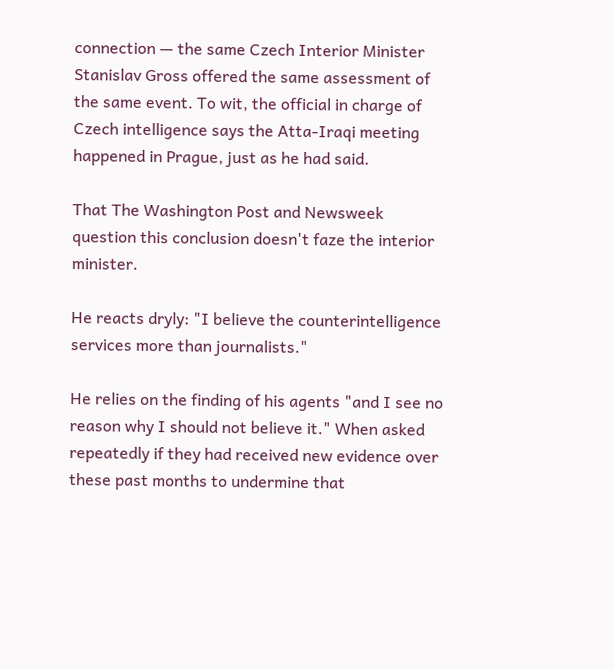connection — the same Czech Interior Minister Stanislav Gross offered the same assessment of the same event. To wit, the official in charge of Czech intelligence says the Atta-Iraqi meeting happened in Prague, just as he had said.

That The Washington Post and Newsweek question this conclusion doesn't faze the interior minister.

He reacts dryly: "I believe the counterintelligence services more than journalists."

He relies on the finding of his agents "and I see no reason why I should not believe it." When asked repeatedly if they had received new evidence over these past months to undermine that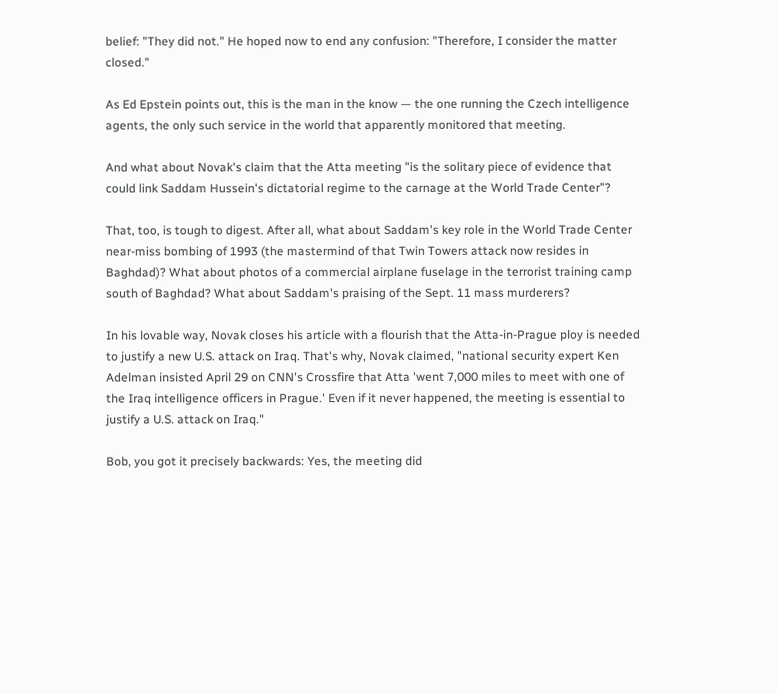belief: "They did not." He hoped now to end any confusion: "Therefore, I consider the matter closed."

As Ed Epstein points out, this is the man in the know — the one running the Czech intelligence agents, the only such service in the world that apparently monitored that meeting.

And what about Novak's claim that the Atta meeting "is the solitary piece of evidence that could link Saddam Hussein's dictatorial regime to the carnage at the World Trade Center"?

That, too, is tough to digest. After all, what about Saddam's key role in the World Trade Center near-miss bombing of 1993 (the mastermind of that Twin Towers attack now resides in Baghdad)? What about photos of a commercial airplane fuselage in the terrorist training camp south of Baghdad? What about Saddam's praising of the Sept. 11 mass murderers?

In his lovable way, Novak closes his article with a flourish that the Atta-in-Prague ploy is needed to justify a new U.S. attack on Iraq. That's why, Novak claimed, "national security expert Ken Adelman insisted April 29 on CNN's Crossfire that Atta 'went 7,000 miles to meet with one of the Iraq intelligence officers in Prague.' Even if it never happened, the meeting is essential to justify a U.S. attack on Iraq."

Bob, you got it precisely backwards: Yes, the meeting did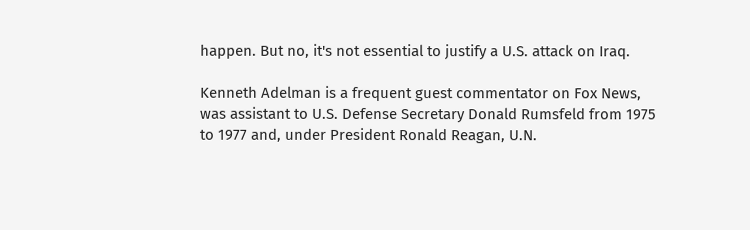happen. But no, it's not essential to justify a U.S. attack on Iraq.

Kenneth Adelman is a frequent guest commentator on Fox News, was assistant to U.S. Defense Secretary Donald Rumsfeld from 1975 to 1977 and, under President Ronald Reagan, U.N.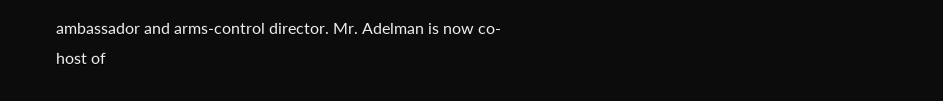ambassador and arms-control director. Mr. Adelman is now co-host of